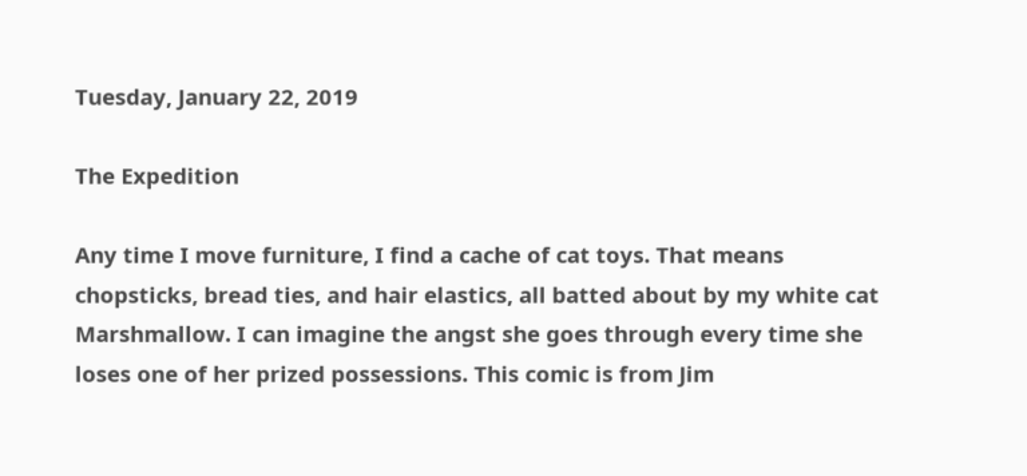Tuesday, January 22, 2019

The Expedition

Any time I move furniture, I find a cache of cat toys. That means chopsticks, bread ties, and hair elastics, all batted about by my white cat Marshmallow. I can imagine the angst she goes through every time she loses one of her prized possessions. This comic is from Jim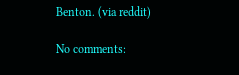Benton. (via reddit)

No comments: